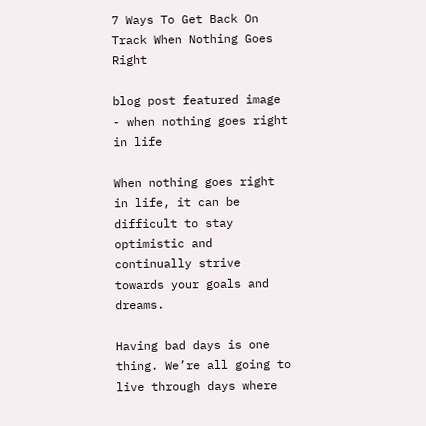7 Ways To Get Back On Track When Nothing Goes Right

blog post featured image - when nothing goes right in life

When nothing goes right in life, it can be difficult to stay optimistic and continually strive towards your goals and dreams.

Having bad days is one thing. We’re all going to live through days where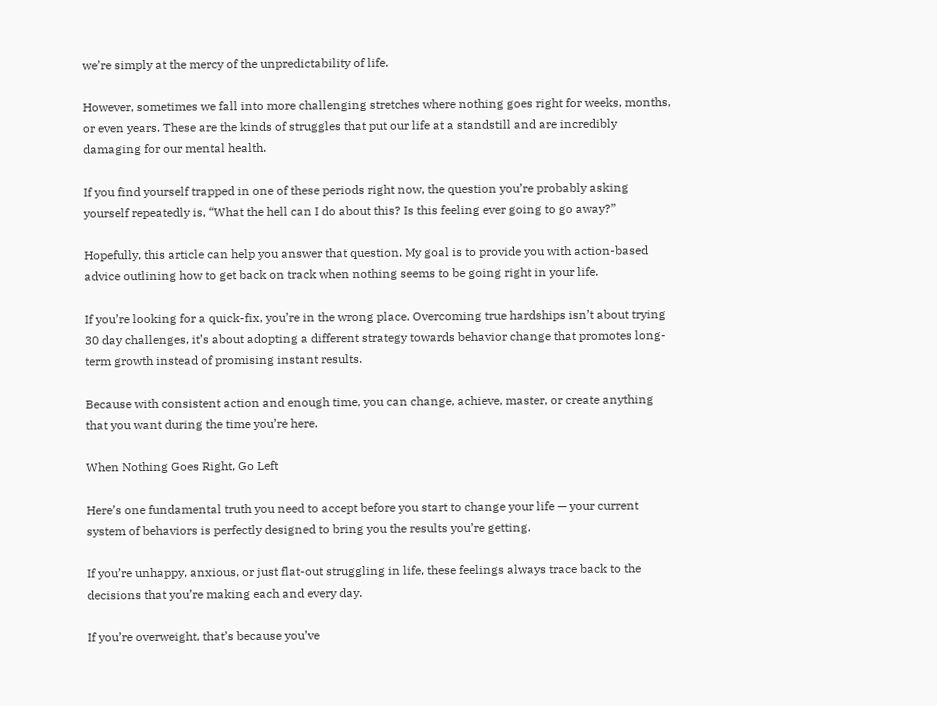we’re simply at the mercy of the unpredictability of life.

However, sometimes we fall into more challenging stretches where nothing goes right for weeks, months, or even years. These are the kinds of struggles that put our life at a standstill and are incredibly damaging for our mental health.

If you find yourself trapped in one of these periods right now, the question you’re probably asking yourself repeatedly is, “What the hell can I do about this? Is this feeling ever going to go away?”

Hopefully, this article can help you answer that question. My goal is to provide you with action-based advice outlining how to get back on track when nothing seems to be going right in your life.

If you’re looking for a quick-fix, you’re in the wrong place. Overcoming true hardships isn’t about trying 30 day challenges, it’s about adopting a different strategy towards behavior change that promotes long-term growth instead of promising instant results.

Because with consistent action and enough time, you can change, achieve, master, or create anything that you want during the time you’re here.

When Nothing Goes Right, Go Left

Here’s one fundamental truth you need to accept before you start to change your life — your current system of behaviors is perfectly designed to bring you the results you’re getting.

If you’re unhappy, anxious, or just flat-out struggling in life, these feelings always trace back to the decisions that you’re making each and every day.

If you’re overweight, that’s because you’ve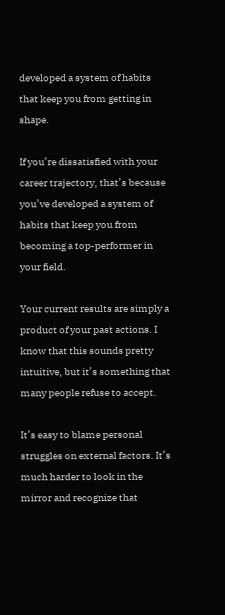developed a system of habits that keep you from getting in shape.

If you’re dissatisfied with your career trajectory, that’s because you’ve developed a system of habits that keep you from becoming a top-performer in your field.

Your current results are simply a product of your past actions. I know that this sounds pretty intuitive, but it’s something that many people refuse to accept.

It’s easy to blame personal struggles on external factors. It’s much harder to look in the mirror and recognize that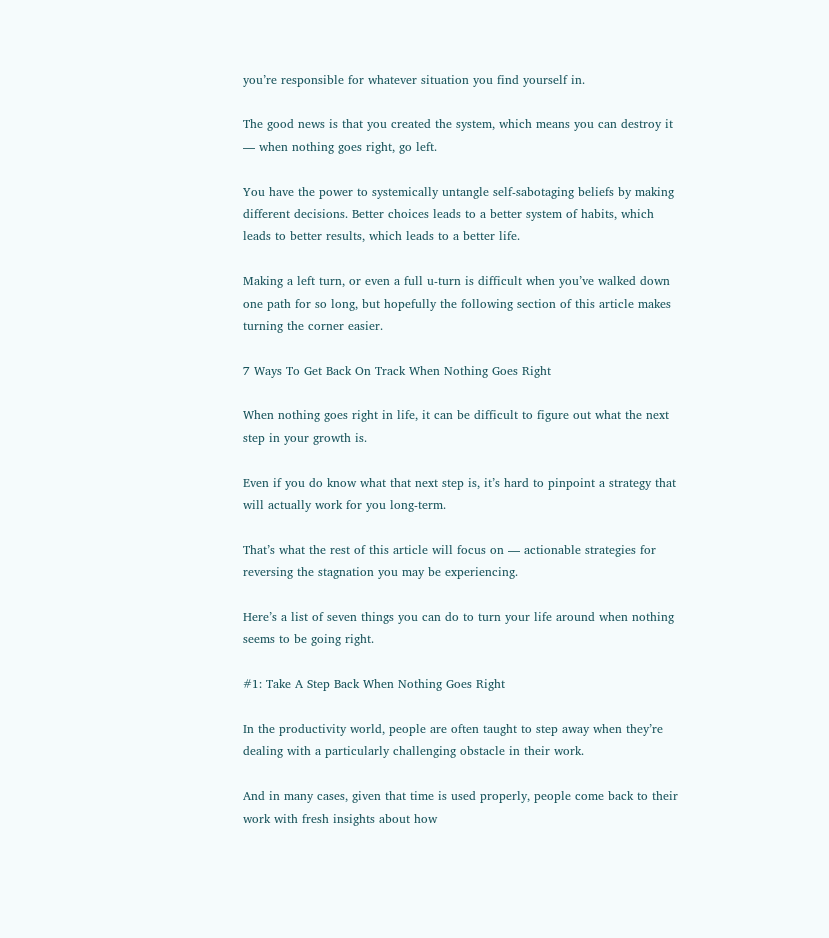you’re responsible for whatever situation you find yourself in.

The good news is that you created the system, which means you can destroy it — when nothing goes right, go left.

You have the power to systemically untangle self-sabotaging beliefs by making different decisions. Better choices leads to a better system of habits, which leads to better results, which leads to a better life.

Making a left turn, or even a full u-turn is difficult when you’ve walked down one path for so long, but hopefully the following section of this article makes turning the corner easier.

7 Ways To Get Back On Track When Nothing Goes Right

When nothing goes right in life, it can be difficult to figure out what the next step in your growth is.

Even if you do know what that next step is, it’s hard to pinpoint a strategy that will actually work for you long-term.

That’s what the rest of this article will focus on — actionable strategies for reversing the stagnation you may be experiencing.

Here’s a list of seven things you can do to turn your life around when nothing seems to be going right.

#1: Take A Step Back When Nothing Goes Right

In the productivity world, people are often taught to step away when they’re dealing with a particularly challenging obstacle in their work.

And in many cases, given that time is used properly, people come back to their work with fresh insights about how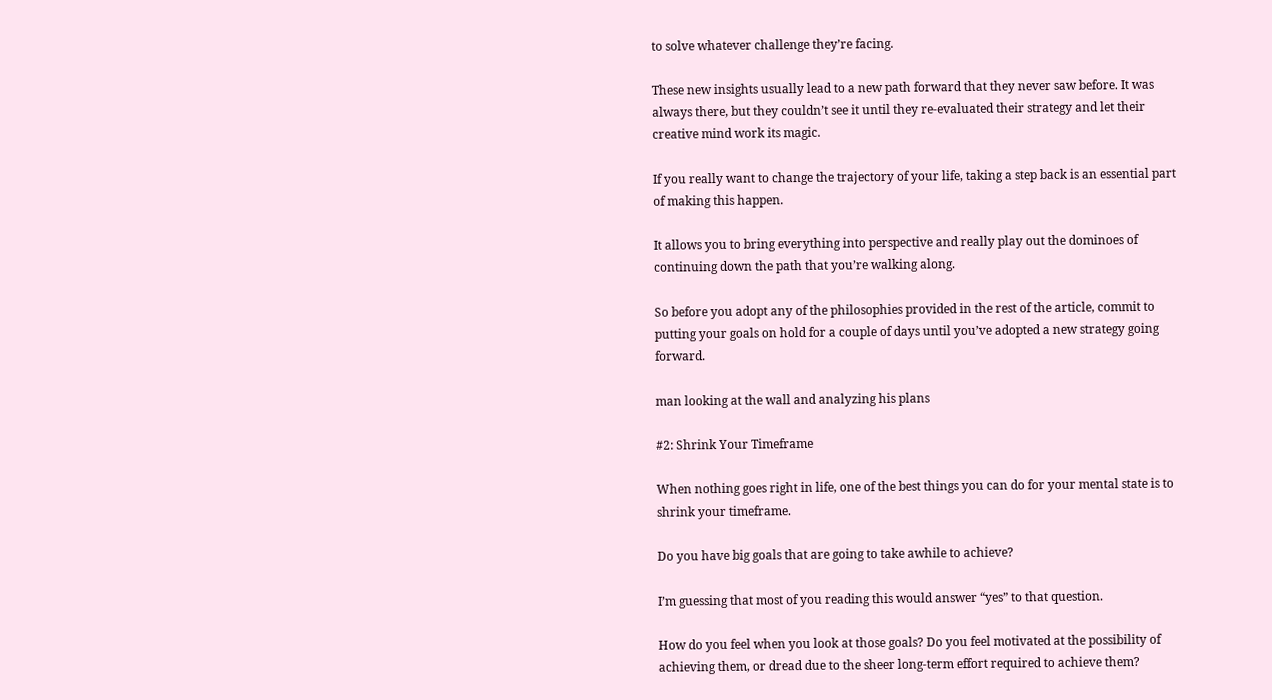to solve whatever challenge they’re facing.

These new insights usually lead to a new path forward that they never saw before. It was always there, but they couldn’t see it until they re-evaluated their strategy and let their creative mind work its magic.

If you really want to change the trajectory of your life, taking a step back is an essential part of making this happen.

It allows you to bring everything into perspective and really play out the dominoes of continuing down the path that you’re walking along.

So before you adopt any of the philosophies provided in the rest of the article, commit to putting your goals on hold for a couple of days until you’ve adopted a new strategy going forward.

man looking at the wall and analyzing his plans

#2: Shrink Your Timeframe

When nothing goes right in life, one of the best things you can do for your mental state is to shrink your timeframe.

Do you have big goals that are going to take awhile to achieve?

I’m guessing that most of you reading this would answer “yes” to that question.

How do you feel when you look at those goals? Do you feel motivated at the possibility of achieving them, or dread due to the sheer long-term effort required to achieve them?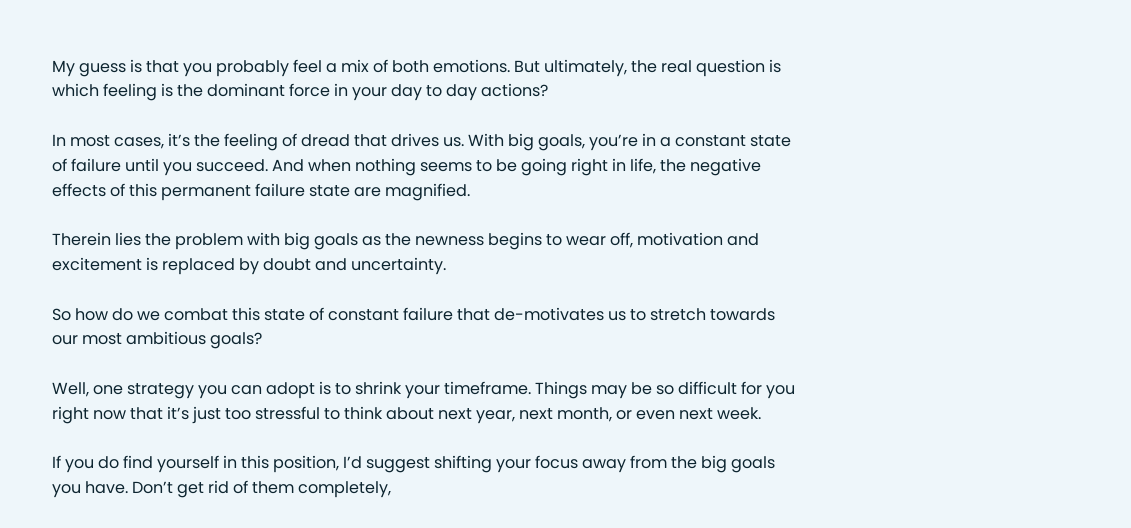My guess is that you probably feel a mix of both emotions. But ultimately, the real question is which feeling is the dominant force in your day to day actions?

In most cases, it’s the feeling of dread that drives us. With big goals, you’re in a constant state of failure until you succeed. And when nothing seems to be going right in life, the negative effects of this permanent failure state are magnified.

Therein lies the problem with big goals as the newness begins to wear off, motivation and excitement is replaced by doubt and uncertainty.

So how do we combat this state of constant failure that de-motivates us to stretch towards our most ambitious goals?

Well, one strategy you can adopt is to shrink your timeframe. Things may be so difficult for you right now that it’s just too stressful to think about next year, next month, or even next week.

If you do find yourself in this position, I’d suggest shifting your focus away from the big goals you have. Don’t get rid of them completely,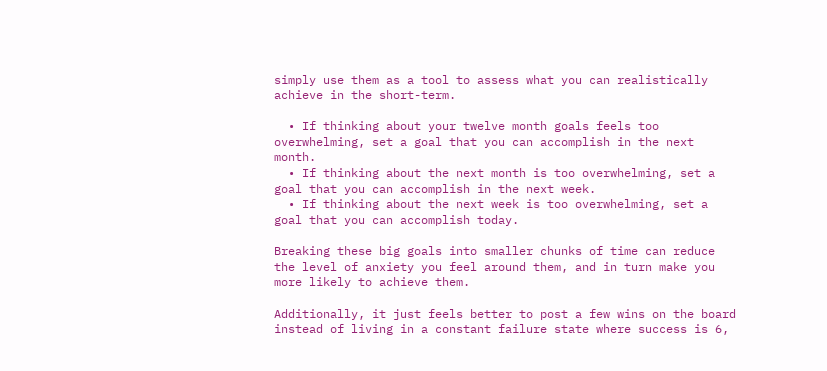simply use them as a tool to assess what you can realistically achieve in the short-term.

  • If thinking about your twelve month goals feels too overwhelming, set a goal that you can accomplish in the next month.
  • If thinking about the next month is too overwhelming, set a goal that you can accomplish in the next week.
  • If thinking about the next week is too overwhelming, set a goal that you can accomplish today.

Breaking these big goals into smaller chunks of time can reduce the level of anxiety you feel around them, and in turn make you more likely to achieve them.

Additionally, it just feels better to post a few wins on the board instead of living in a constant failure state where success is 6,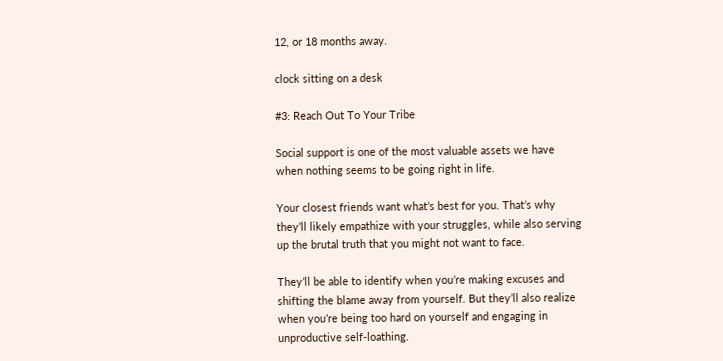12, or 18 months away.

clock sitting on a desk

#3: Reach Out To Your Tribe

Social support is one of the most valuable assets we have when nothing seems to be going right in life.

Your closest friends want what’s best for you. That’s why they’ll likely empathize with your struggles, while also serving up the brutal truth that you might not want to face.

They’ll be able to identify when you’re making excuses and shifting the blame away from yourself. But they’ll also realize when you’re being too hard on yourself and engaging in unproductive self-loathing.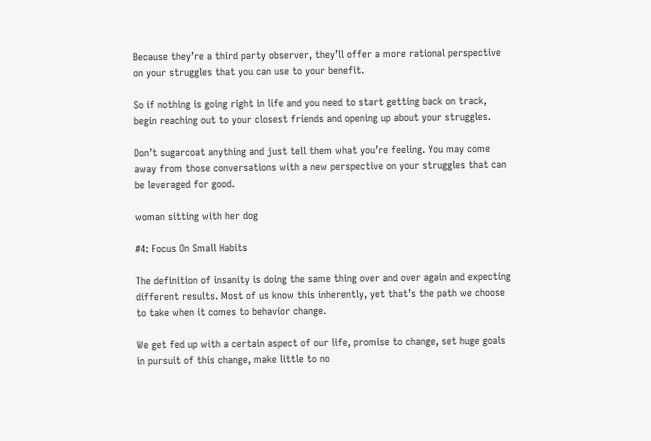Because they’re a third party observer, they’ll offer a more rational perspective on your struggles that you can use to your benefit.

So if nothing is going right in life and you need to start getting back on track, begin reaching out to your closest friends and opening up about your struggles.

Don’t sugarcoat anything and just tell them what you’re feeling. You may come away from those conversations with a new perspective on your struggles that can be leveraged for good.

woman sitting with her dog

#4: Focus On Small Habits

The definition of insanity is doing the same thing over and over again and expecting different results. Most of us know this inherently, yet that’s the path we choose to take when it comes to behavior change.

We get fed up with a certain aspect of our life, promise to change, set huge goals in pursuit of this change, make little to no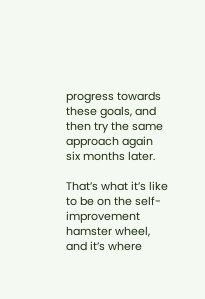progress towards these goals, and then try the same approach again six months later.

That’s what it’s like to be on the self-improvement hamster wheel, and it’s where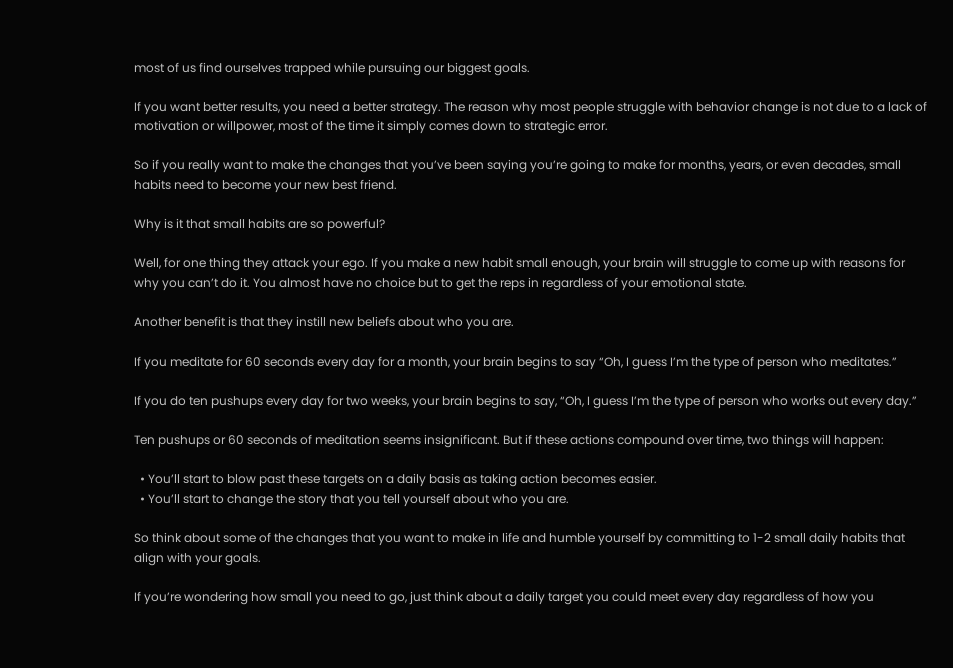most of us find ourselves trapped while pursuing our biggest goals.

If you want better results, you need a better strategy. The reason why most people struggle with behavior change is not due to a lack of motivation or willpower, most of the time it simply comes down to strategic error.

So if you really want to make the changes that you’ve been saying you’re going to make for months, years, or even decades, small habits need to become your new best friend.

Why is it that small habits are so powerful?

Well, for one thing they attack your ego. If you make a new habit small enough, your brain will struggle to come up with reasons for why you can’t do it. You almost have no choice but to get the reps in regardless of your emotional state.

Another benefit is that they instill new beliefs about who you are.

If you meditate for 60 seconds every day for a month, your brain begins to say “Oh, I guess I’m the type of person who meditates.”

If you do ten pushups every day for two weeks, your brain begins to say, “Oh, I guess I’m the type of person who works out every day.”

Ten pushups or 60 seconds of meditation seems insignificant. But if these actions compound over time, two things will happen:

  • You’ll start to blow past these targets on a daily basis as taking action becomes easier.
  • You’ll start to change the story that you tell yourself about who you are.

So think about some of the changes that you want to make in life and humble yourself by committing to 1-2 small daily habits that align with your goals.

If you’re wondering how small you need to go, just think about a daily target you could meet every day regardless of how you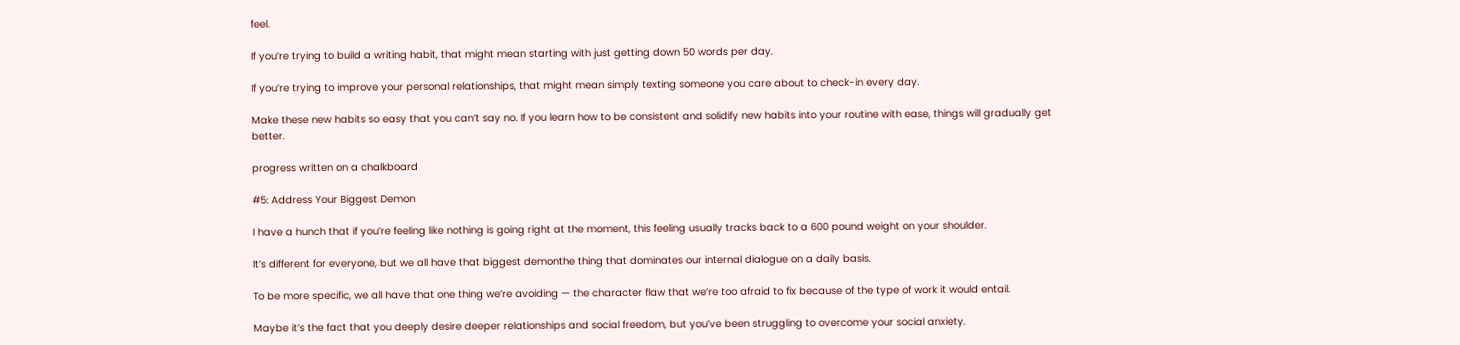feel.

If you’re trying to build a writing habit, that might mean starting with just getting down 50 words per day.

If you’re trying to improve your personal relationships, that might mean simply texting someone you care about to check-in every day.

Make these new habits so easy that you can’t say no. If you learn how to be consistent and solidify new habits into your routine with ease, things will gradually get better.

progress written on a chalkboard

#5: Address Your Biggest Demon

I have a hunch that if you’re feeling like nothing is going right at the moment, this feeling usually tracks back to a 600 pound weight on your shoulder.

It’s different for everyone, but we all have that biggest demonthe thing that dominates our internal dialogue on a daily basis.

To be more specific, we all have that one thing we’re avoiding — the character flaw that we’re too afraid to fix because of the type of work it would entail.

Maybe it’s the fact that you deeply desire deeper relationships and social freedom, but you’ve been struggling to overcome your social anxiety.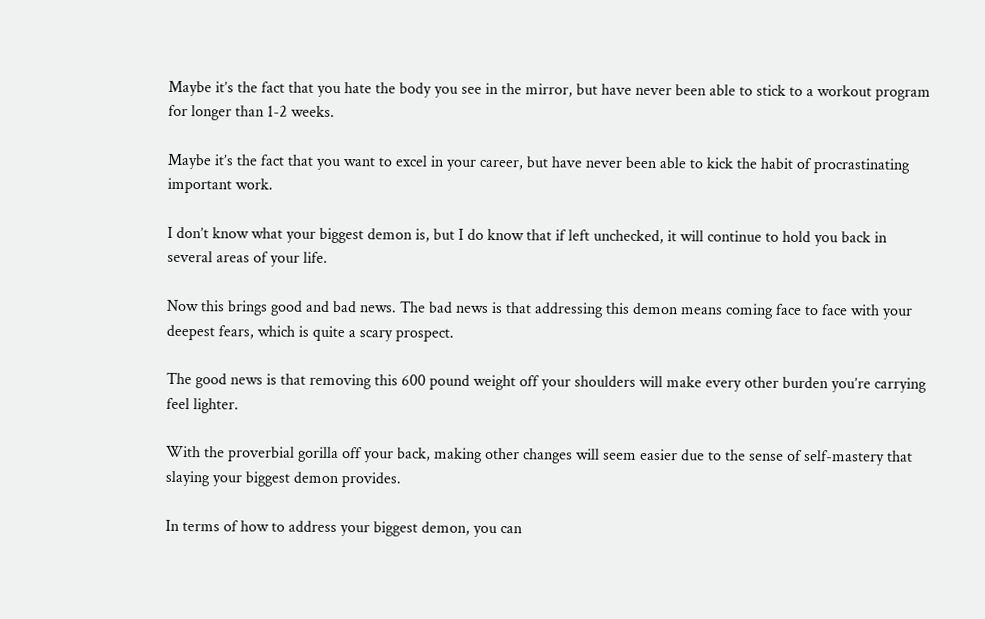Maybe it’s the fact that you hate the body you see in the mirror, but have never been able to stick to a workout program for longer than 1-2 weeks.

Maybe it’s the fact that you want to excel in your career, but have never been able to kick the habit of procrastinating important work.

I don’t know what your biggest demon is, but I do know that if left unchecked, it will continue to hold you back in several areas of your life.

Now this brings good and bad news. The bad news is that addressing this demon means coming face to face with your deepest fears, which is quite a scary prospect.

The good news is that removing this 600 pound weight off your shoulders will make every other burden you’re carrying feel lighter.

With the proverbial gorilla off your back, making other changes will seem easier due to the sense of self-mastery that slaying your biggest demon provides.

In terms of how to address your biggest demon, you can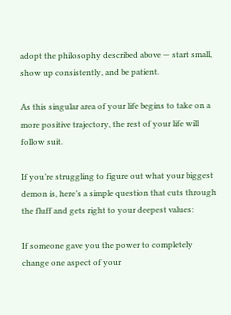adopt the philosophy described above — start small, show up consistently, and be patient.

As this singular area of your life begins to take on a more positive trajectory, the rest of your life will follow suit.

If you’re struggling to figure out what your biggest demon is, here’s a simple question that cuts through the fluff and gets right to your deepest values:

If someone gave you the power to completely change one aspect of your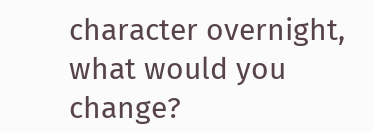character overnight, what would you change?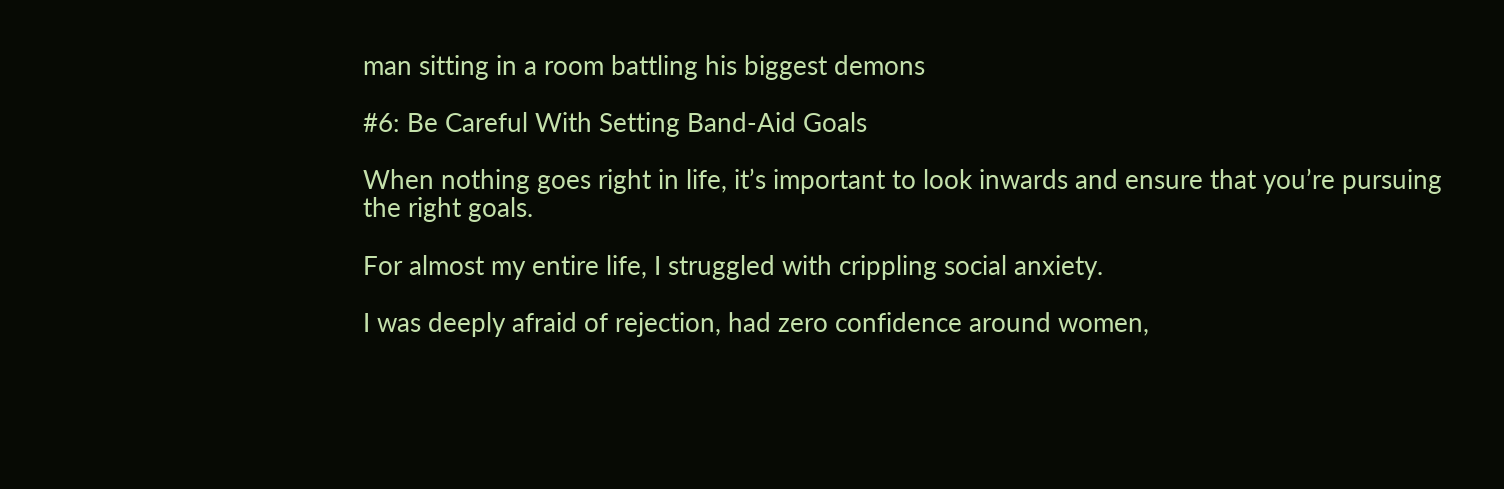man sitting in a room battling his biggest demons

#6: Be Careful With Setting Band-Aid Goals

When nothing goes right in life, it’s important to look inwards and ensure that you’re pursuing the right goals.

For almost my entire life, I struggled with crippling social anxiety.

I was deeply afraid of rejection, had zero confidence around women,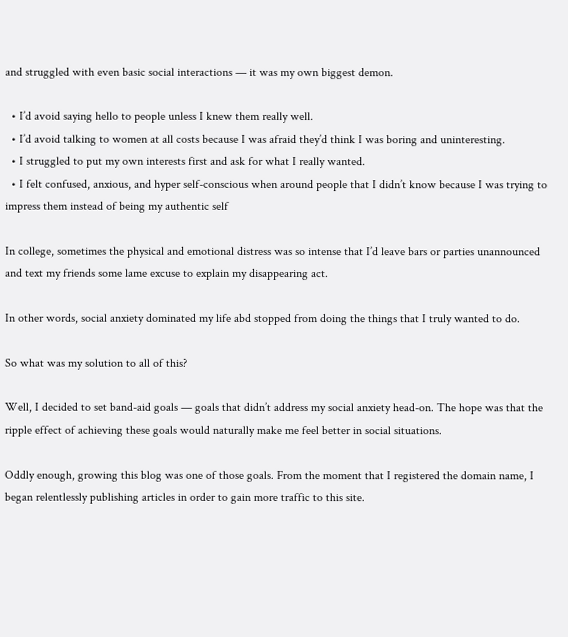and struggled with even basic social interactions — it was my own biggest demon.

  • I’d avoid saying hello to people unless I knew them really well.
  • I’d avoid talking to women at all costs because I was afraid they’d think I was boring and uninteresting.
  • I struggled to put my own interests first and ask for what I really wanted.
  • I felt confused, anxious, and hyper self-conscious when around people that I didn’t know because I was trying to impress them instead of being my authentic self

In college, sometimes the physical and emotional distress was so intense that I’d leave bars or parties unannounced and text my friends some lame excuse to explain my disappearing act.

In other words, social anxiety dominated my life abd stopped from doing the things that I truly wanted to do.

So what was my solution to all of this?

Well, I decided to set band-aid goals — goals that didn’t address my social anxiety head-on. The hope was that the ripple effect of achieving these goals would naturally make me feel better in social situations.

Oddly enough, growing this blog was one of those goals. From the moment that I registered the domain name, I began relentlessly publishing articles in order to gain more traffic to this site.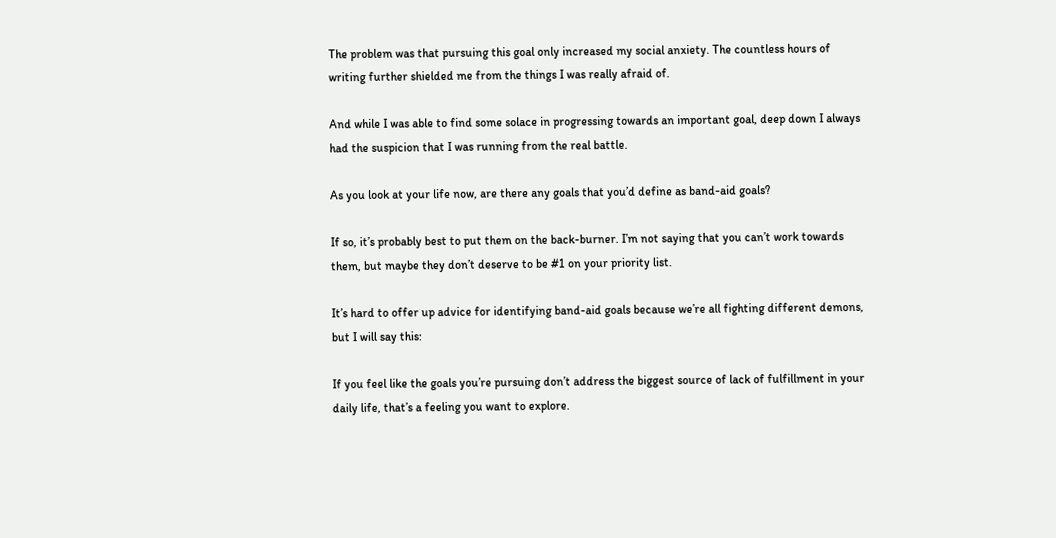The problem was that pursuing this goal only increased my social anxiety. The countless hours of writing further shielded me from the things I was really afraid of.

And while I was able to find some solace in progressing towards an important goal, deep down I always had the suspicion that I was running from the real battle.

As you look at your life now, are there any goals that you’d define as band-aid goals?

If so, it’s probably best to put them on the back-burner. I’m not saying that you can’t work towards them, but maybe they don’t deserve to be #1 on your priority list.

It’s hard to offer up advice for identifying band-aid goals because we’re all fighting different demons, but I will say this:

If you feel like the goals you’re pursuing don’t address the biggest source of lack of fulfillment in your daily life, that’s a feeling you want to explore.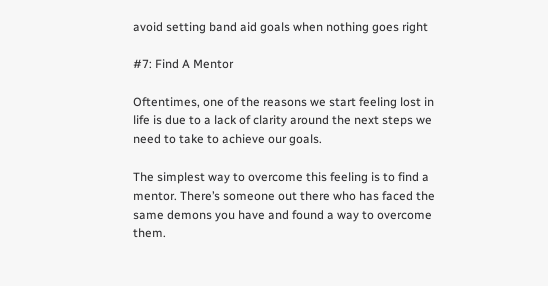avoid setting band aid goals when nothing goes right

#7: Find A Mentor

Oftentimes, one of the reasons we start feeling lost in life is due to a lack of clarity around the next steps we need to take to achieve our goals.

The simplest way to overcome this feeling is to find a mentor. There’s someone out there who has faced the same demons you have and found a way to overcome them.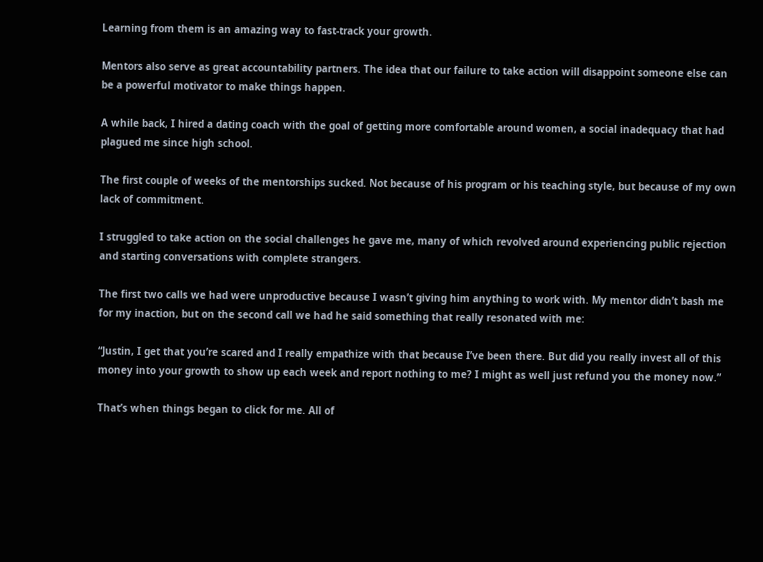Learning from them is an amazing way to fast-track your growth.

Mentors also serve as great accountability partners. The idea that our failure to take action will disappoint someone else can be a powerful motivator to make things happen.

A while back, I hired a dating coach with the goal of getting more comfortable around women, a social inadequacy that had plagued me since high school.

The first couple of weeks of the mentorships sucked. Not because of his program or his teaching style, but because of my own lack of commitment.

I struggled to take action on the social challenges he gave me, many of which revolved around experiencing public rejection and starting conversations with complete strangers.

The first two calls we had were unproductive because I wasn’t giving him anything to work with. My mentor didn’t bash me for my inaction, but on the second call we had he said something that really resonated with me:

“Justin, I get that you’re scared and I really empathize with that because I’ve been there. But did you really invest all of this money into your growth to show up each week and report nothing to me? I might as well just refund you the money now.”

That’s when things began to click for me. All of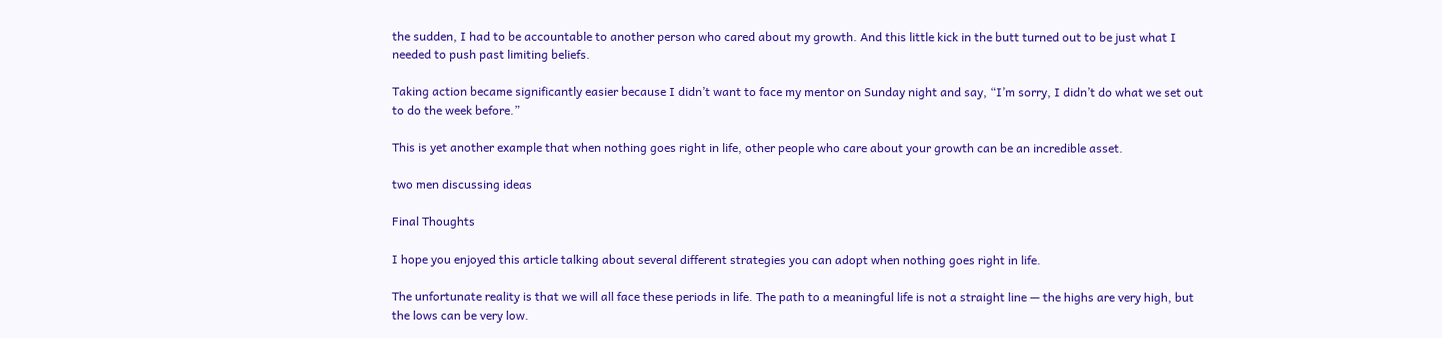the sudden, I had to be accountable to another person who cared about my growth. And this little kick in the butt turned out to be just what I needed to push past limiting beliefs.

Taking action became significantly easier because I didn’t want to face my mentor on Sunday night and say, “I’m sorry, I didn’t do what we set out to do the week before.”

This is yet another example that when nothing goes right in life, other people who care about your growth can be an incredible asset.

two men discussing ideas

Final Thoughts

I hope you enjoyed this article talking about several different strategies you can adopt when nothing goes right in life.

The unfortunate reality is that we will all face these periods in life. The path to a meaningful life is not a straight line — the highs are very high, but the lows can be very low.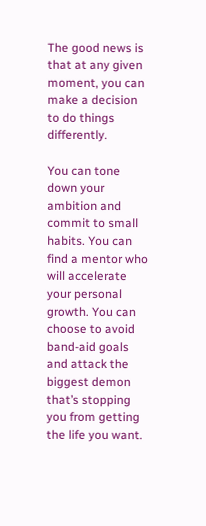The good news is that at any given moment, you can make a decision to do things differently.

You can tone down your ambition and commit to small habits. You can find a mentor who will accelerate your personal growth. You can choose to avoid band-aid goals and attack the biggest demon that’s stopping you from getting the life you want.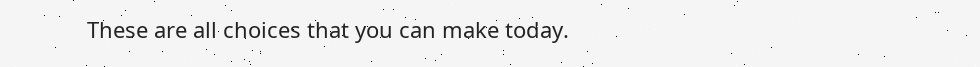These are all choices that you can make today.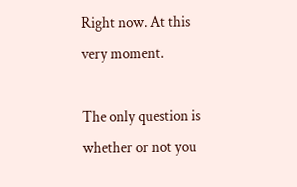Right now. At this very moment.

The only question is whether or not you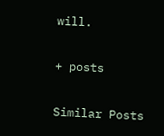will.

+ posts

Similar Posts